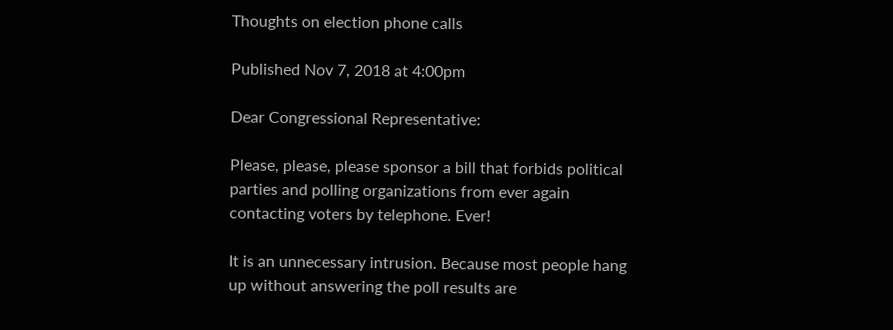Thoughts on election phone calls

Published Nov 7, 2018 at 4:00pm

Dear Congressional Representative:

Please, please, please sponsor a bill that forbids political parties and polling organizations from ever again contacting voters by telephone. Ever!

It is an unnecessary intrusion. Because most people hang up without answering the poll results are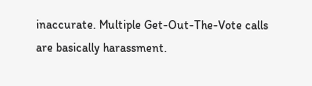inaccurate. Multiple Get-Out-The-Vote calls are basically harassment.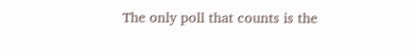The only poll that counts is the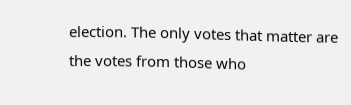election. The only votes that matter are the votes from those who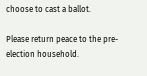choose to cast a ballot.

Please return peace to the pre-election household.